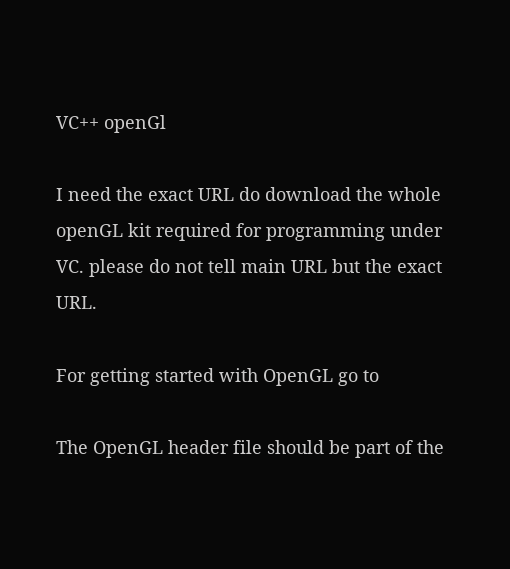VC++ openGl

I need the exact URL do download the whole openGL kit required for programming under VC. please do not tell main URL but the exact URL.

For getting started with OpenGL go to

The OpenGL header file should be part of the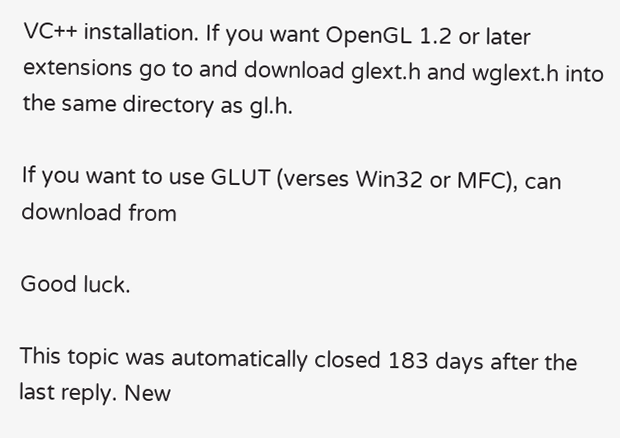VC++ installation. If you want OpenGL 1.2 or later extensions go to and download glext.h and wglext.h into the same directory as gl.h.

If you want to use GLUT (verses Win32 or MFC), can download from

Good luck.

This topic was automatically closed 183 days after the last reply. New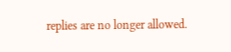replies are no longer allowed.